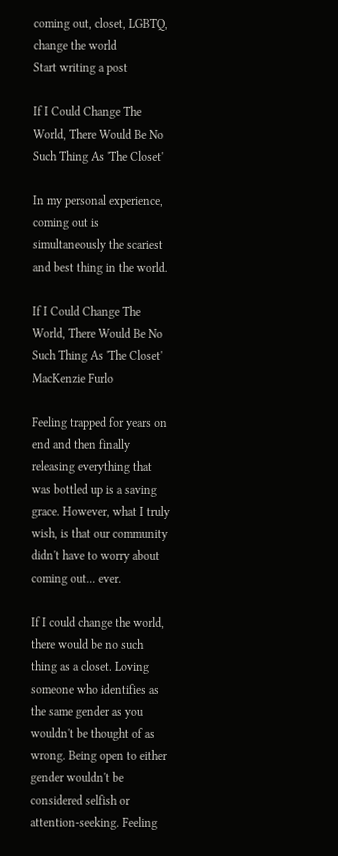coming out, closet, LGBTQ, change the world
Start writing a post

If I Could Change The World, There Would Be No Such Thing As 'The Closet'

In my personal experience, coming out is simultaneously the scariest and best thing in the world.

If I Could Change The World, There Would Be No Such Thing As 'The Closet'
MacKenzie Furlo

Feeling trapped for years on end and then finally releasing everything that was bottled up is a saving grace. However, what I truly wish, is that our community didn't have to worry about coming out... ever.

If I could change the world, there would be no such thing as a closet. Loving someone who identifies as the same gender as you wouldn't be thought of as wrong. Being open to either gender wouldn't be considered selfish or attention-seeking. Feeling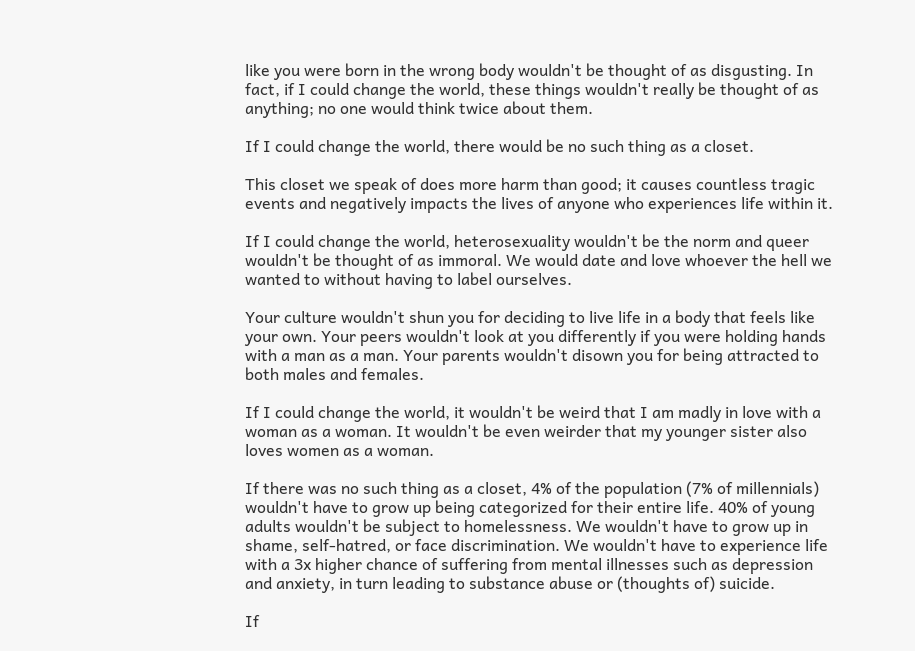like you were born in the wrong body wouldn't be thought of as disgusting. In fact, if I could change the world, these things wouldn't really be thought of as anything; no one would think twice about them.

If I could change the world, there would be no such thing as a closet.

This closet we speak of does more harm than good; it causes countless tragic events and negatively impacts the lives of anyone who experiences life within it.

If I could change the world, heterosexuality wouldn't be the norm and queer wouldn't be thought of as immoral. We would date and love whoever the hell we wanted to without having to label ourselves.

Your culture wouldn't shun you for deciding to live life in a body that feels like your own. Your peers wouldn't look at you differently if you were holding hands with a man as a man. Your parents wouldn't disown you for being attracted to both males and females.

If I could change the world, it wouldn't be weird that I am madly in love with a woman as a woman. It wouldn't be even weirder that my younger sister also loves women as a woman.

If there was no such thing as a closet, 4% of the population (7% of millennials) wouldn't have to grow up being categorized for their entire life. 40% of young adults wouldn't be subject to homelessness. We wouldn't have to grow up in shame, self-hatred, or face discrimination. We wouldn't have to experience life with a 3x higher chance of suffering from mental illnesses such as depression and anxiety, in turn leading to substance abuse or (thoughts of) suicide.

If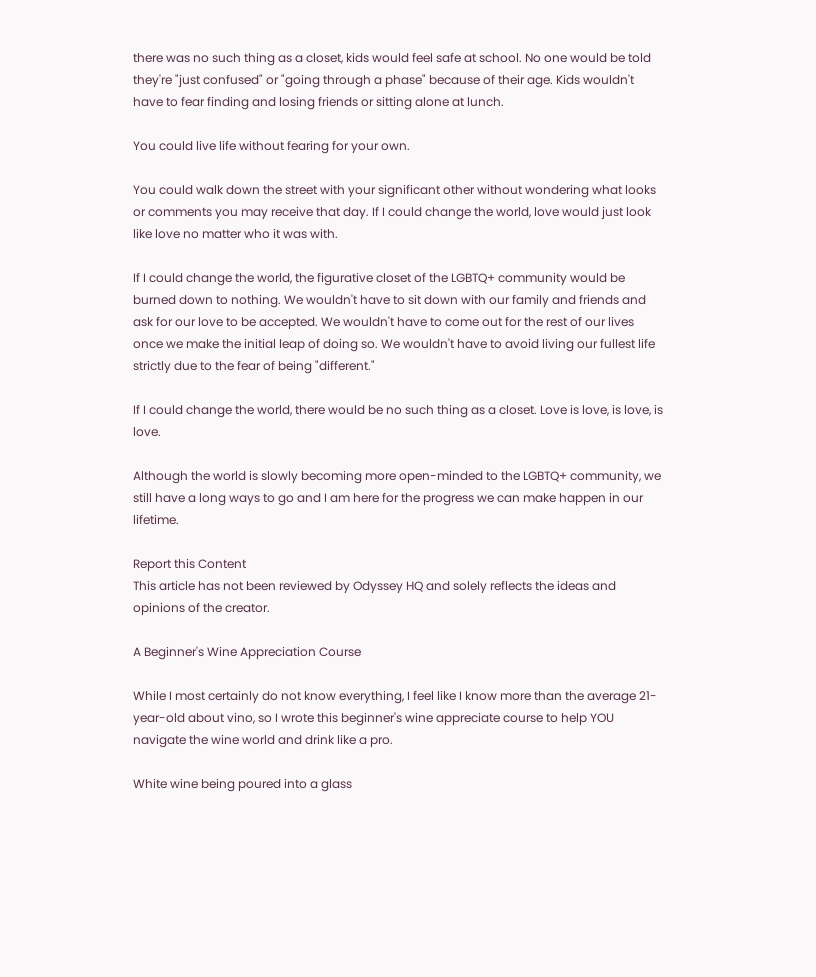there was no such thing as a closet, kids would feel safe at school. No one would be told they're "just confused" or "going through a phase" because of their age. Kids wouldn't have to fear finding and losing friends or sitting alone at lunch.

You could live life without fearing for your own.

You could walk down the street with your significant other without wondering what looks or comments you may receive that day. If I could change the world, love would just look like love no matter who it was with.

If I could change the world, the figurative closet of the LGBTQ+ community would be burned down to nothing. We wouldn't have to sit down with our family and friends and ask for our love to be accepted. We wouldn't have to come out for the rest of our lives once we make the initial leap of doing so. We wouldn't have to avoid living our fullest life strictly due to the fear of being "different."

If I could change the world, there would be no such thing as a closet. Love is love, is love, is love.

Although the world is slowly becoming more open-minded to the LGBTQ+ community, we still have a long ways to go and I am here for the progress we can make happen in our lifetime.

Report this Content
This article has not been reviewed by Odyssey HQ and solely reflects the ideas and opinions of the creator.

A Beginner's Wine Appreciation Course

While I most certainly do not know everything, I feel like I know more than the average 21-year-old about vino, so I wrote this beginner's wine appreciate course to help YOU navigate the wine world and drink like a pro.

White wine being poured into a glass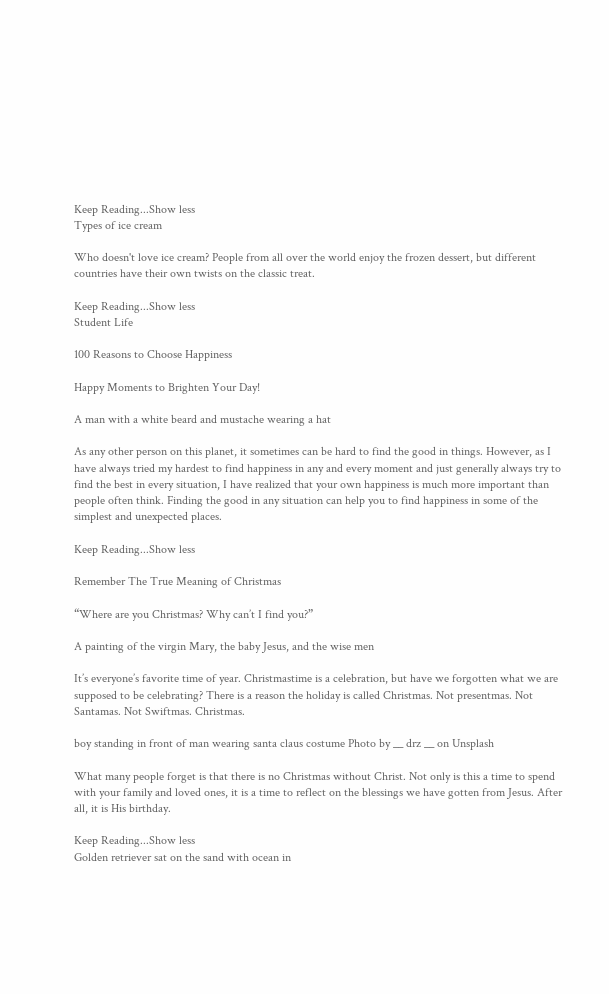Keep Reading...Show less
Types of ice cream

Who doesn't love ice cream? People from all over the world enjoy the frozen dessert, but different countries have their own twists on the classic treat.

Keep Reading...Show less
Student Life

100 Reasons to Choose Happiness

Happy Moments to Brighten Your Day!

A man with a white beard and mustache wearing a hat

As any other person on this planet, it sometimes can be hard to find the good in things. However, as I have always tried my hardest to find happiness in any and every moment and just generally always try to find the best in every situation, I have realized that your own happiness is much more important than people often think. Finding the good in any situation can help you to find happiness in some of the simplest and unexpected places.

Keep Reading...Show less

Remember The True Meaning of Christmas

“Where are you Christmas? Why can’t I find you?”

A painting of the virgin Mary, the baby Jesus, and the wise men

It’s everyone’s favorite time of year. Christmastime is a celebration, but have we forgotten what we are supposed to be celebrating? There is a reason the holiday is called Christmas. Not presentmas. Not Santamas. Not Swiftmas. Christmas.

boy standing in front of man wearing santa claus costume Photo by __ drz __ on Unsplash

What many people forget is that there is no Christmas without Christ. Not only is this a time to spend with your family and loved ones, it is a time to reflect on the blessings we have gotten from Jesus. After all, it is His birthday.

Keep Reading...Show less
Golden retriever sat on the sand with ocean in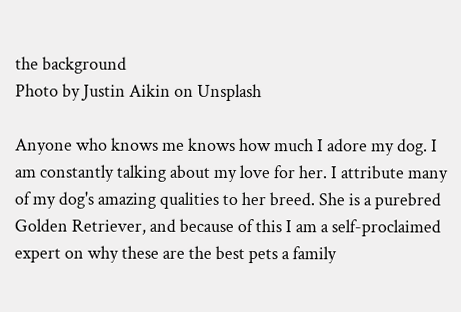the background
Photo by Justin Aikin on Unsplash

Anyone who knows me knows how much I adore my dog. I am constantly talking about my love for her. I attribute many of my dog's amazing qualities to her breed. She is a purebred Golden Retriever, and because of this I am a self-proclaimed expert on why these are the best pets a family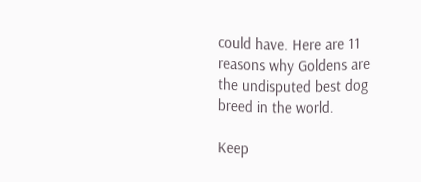could have. Here are 11 reasons why Goldens are the undisputed best dog breed in the world.

Keep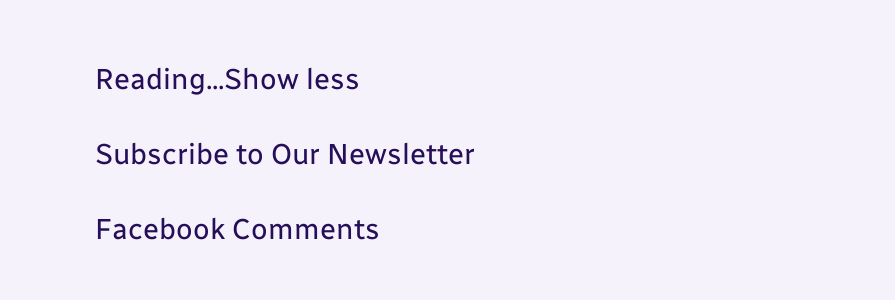Reading...Show less

Subscribe to Our Newsletter

Facebook Comments